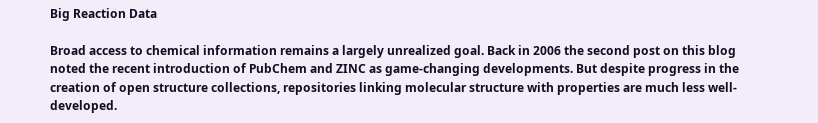Big Reaction Data

Broad access to chemical information remains a largely unrealized goal. Back in 2006 the second post on this blog noted the recent introduction of PubChem and ZINC as game-changing developments. But despite progress in the creation of open structure collections, repositories linking molecular structure with properties are much less well-developed.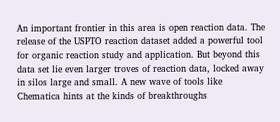An important frontier in this area is open reaction data. The release of the USPTO reaction dataset added a powerful tool for organic reaction study and application. But beyond this data set lie even larger troves of reaction data, locked away in silos large and small. A new wave of tools like Chematica hints at the kinds of breakthroughs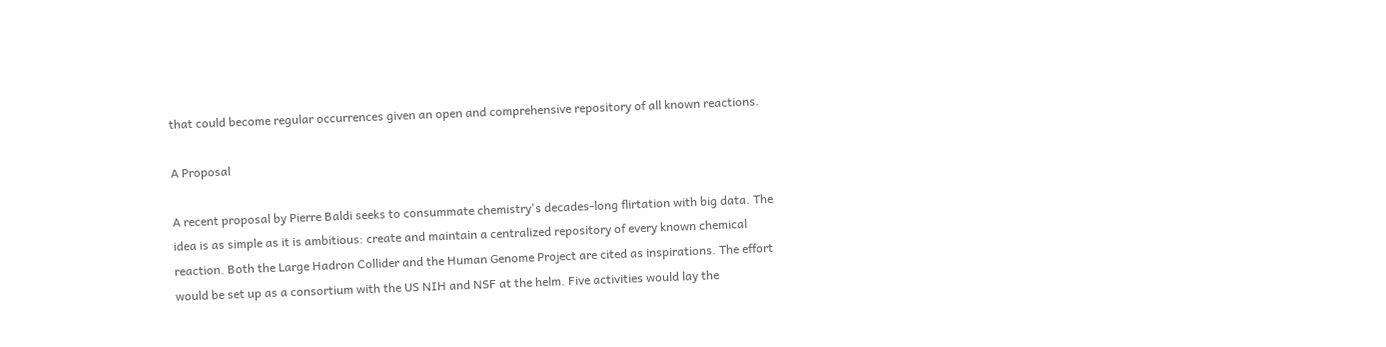that could become regular occurrences given an open and comprehensive repository of all known reactions.

A Proposal

A recent proposal by Pierre Baldi seeks to consummate chemistry's decades-long flirtation with big data. The idea is as simple as it is ambitious: create and maintain a centralized repository of every known chemical reaction. Both the Large Hadron Collider and the Human Genome Project are cited as inspirations. The effort would be set up as a consortium with the US NIH and NSF at the helm. Five activities would lay the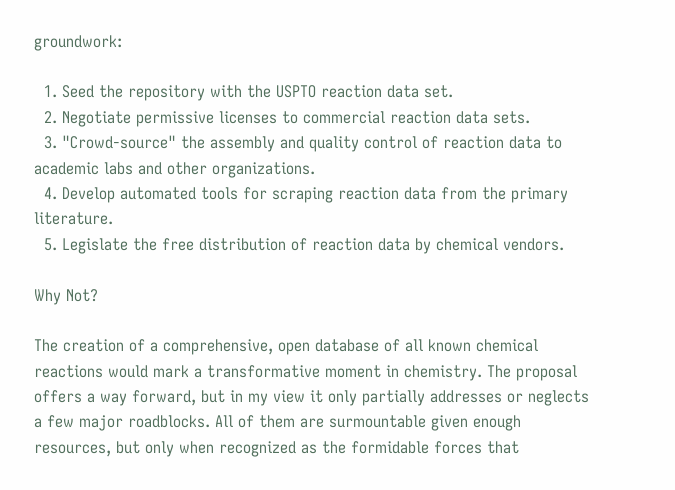groundwork:

  1. Seed the repository with the USPTO reaction data set.
  2. Negotiate permissive licenses to commercial reaction data sets.
  3. "Crowd-source" the assembly and quality control of reaction data to academic labs and other organizations.
  4. Develop automated tools for scraping reaction data from the primary literature.
  5. Legislate the free distribution of reaction data by chemical vendors.

Why Not?

The creation of a comprehensive, open database of all known chemical reactions would mark a transformative moment in chemistry. The proposal offers a way forward, but in my view it only partially addresses or neglects a few major roadblocks. All of them are surmountable given enough resources, but only when recognized as the formidable forces that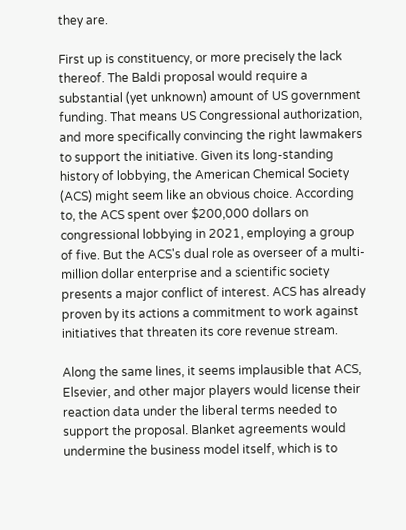they are.

First up is constituency, or more precisely the lack thereof. The Baldi proposal would require a substantial (yet unknown) amount of US government funding. That means US Congressional authorization, and more specifically convincing the right lawmakers to support the initiative. Given its long-standing history of lobbying, the American Chemical Society (ACS) might seem like an obvious choice. According to, the ACS spent over $200,000 dollars on congressional lobbying in 2021, employing a group of five. But the ACS's dual role as overseer of a multi-million dollar enterprise and a scientific society presents a major conflict of interest. ACS has already proven by its actions a commitment to work against initiatives that threaten its core revenue stream.

Along the same lines, it seems implausible that ACS, Elsevier, and other major players would license their reaction data under the liberal terms needed to support the proposal. Blanket agreements would undermine the business model itself, which is to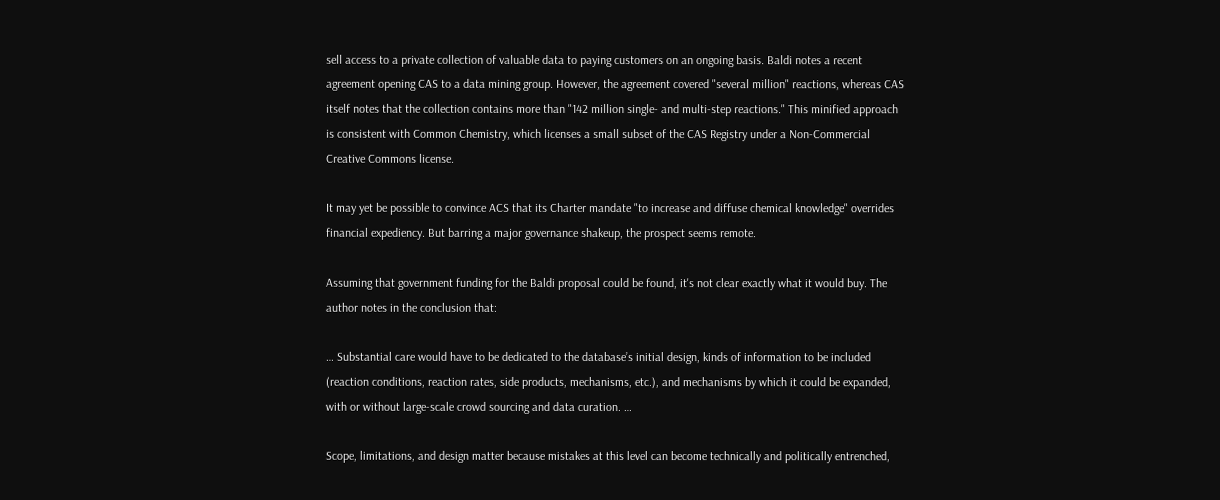sell access to a private collection of valuable data to paying customers on an ongoing basis. Baldi notes a recent agreement opening CAS to a data mining group. However, the agreement covered "several million" reactions, whereas CAS itself notes that the collection contains more than "142 million single- and multi-step reactions." This minified approach is consistent with Common Chemistry, which licenses a small subset of the CAS Registry under a Non-Commercial Creative Commons license.

It may yet be possible to convince ACS that its Charter mandate "to increase and diffuse chemical knowledge" overrides financial expediency. But barring a major governance shakeup, the prospect seems remote.

Assuming that government funding for the Baldi proposal could be found, it's not clear exactly what it would buy. The author notes in the conclusion that:

… Substantial care would have to be dedicated to the database’s initial design, kinds of information to be included (reaction conditions, reaction rates, side products, mechanisms, etc.), and mechanisms by which it could be expanded, with or without large-scale crowd sourcing and data curation. …

Scope, limitations, and design matter because mistakes at this level can become technically and politically entrenched,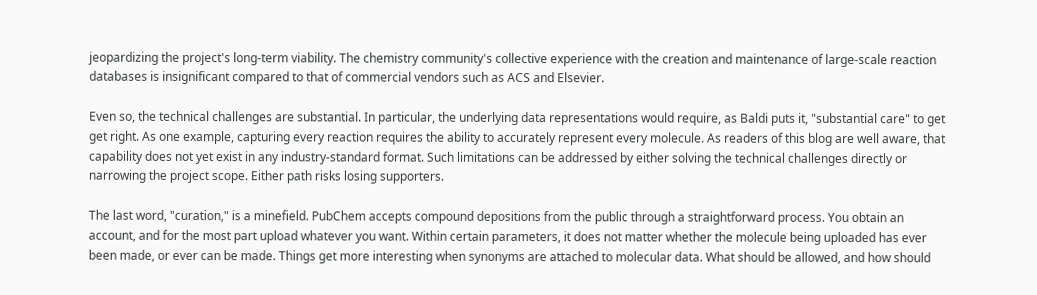jeopardizing the project's long-term viability. The chemistry community's collective experience with the creation and maintenance of large-scale reaction databases is insignificant compared to that of commercial vendors such as ACS and Elsevier.

Even so, the technical challenges are substantial. In particular, the underlying data representations would require, as Baldi puts it, "substantial care" to get get right. As one example, capturing every reaction requires the ability to accurately represent every molecule. As readers of this blog are well aware, that capability does not yet exist in any industry-standard format. Such limitations can be addressed by either solving the technical challenges directly or narrowing the project scope. Either path risks losing supporters.

The last word, "curation," is a minefield. PubChem accepts compound depositions from the public through a straightforward process. You obtain an account, and for the most part upload whatever you want. Within certain parameters, it does not matter whether the molecule being uploaded has ever been made, or ever can be made. Things get more interesting when synonyms are attached to molecular data. What should be allowed, and how should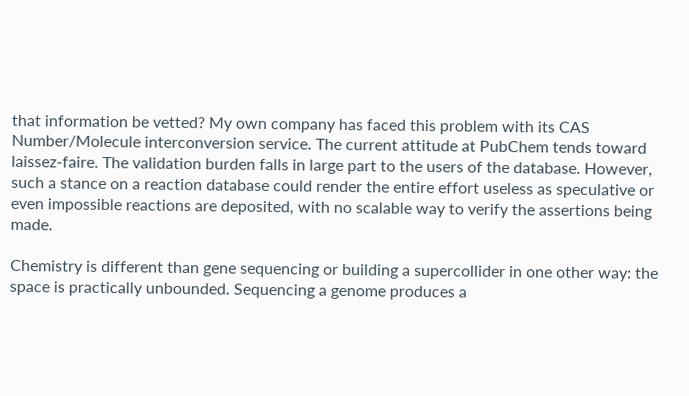that information be vetted? My own company has faced this problem with its CAS Number/Molecule interconversion service. The current attitude at PubChem tends toward laissez-faire. The validation burden falls in large part to the users of the database. However, such a stance on a reaction database could render the entire effort useless as speculative or even impossible reactions are deposited, with no scalable way to verify the assertions being made.

Chemistry is different than gene sequencing or building a supercollider in one other way: the space is practically unbounded. Sequencing a genome produces a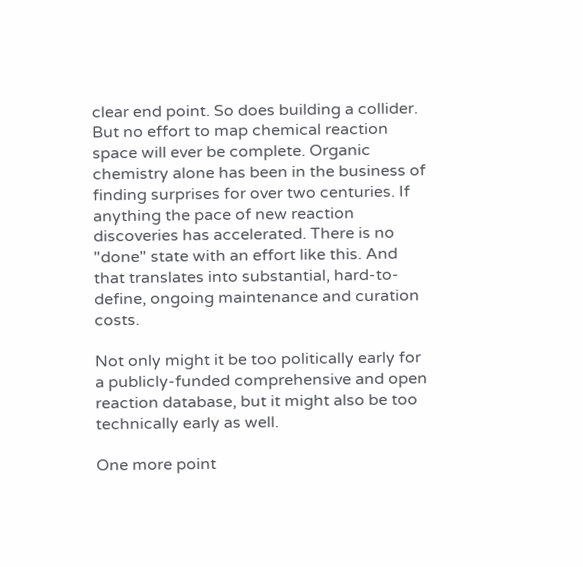clear end point. So does building a collider. But no effort to map chemical reaction space will ever be complete. Organic chemistry alone has been in the business of finding surprises for over two centuries. If anything the pace of new reaction discoveries has accelerated. There is no "done" state with an effort like this. And that translates into substantial, hard-to-define, ongoing maintenance and curation costs.

Not only might it be too politically early for a publicly-funded comprehensive and open reaction database, but it might also be too technically early as well.

One more point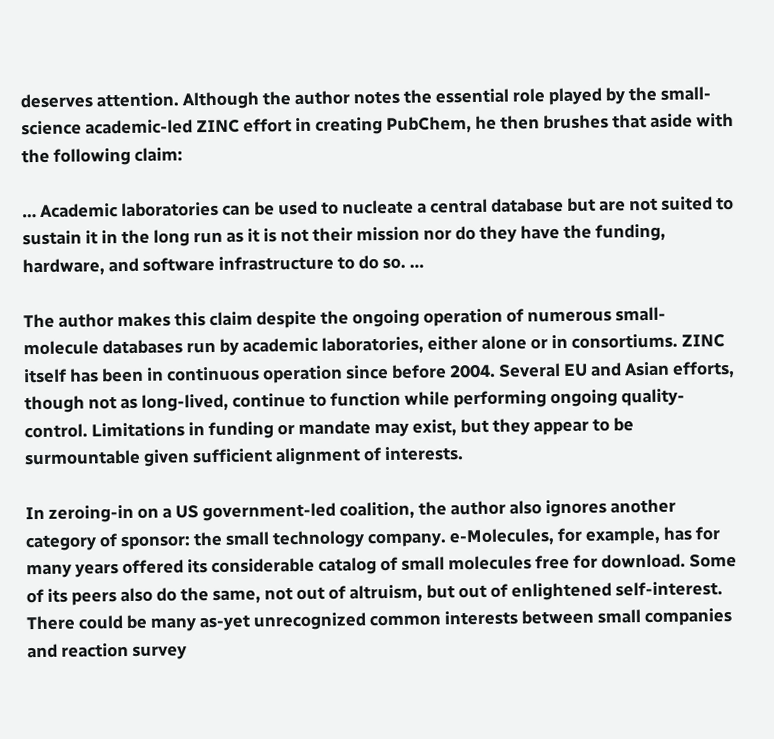deserves attention. Although the author notes the essential role played by the small-science academic-led ZINC effort in creating PubChem, he then brushes that aside with the following claim:

… Academic laboratories can be used to nucleate a central database but are not suited to sustain it in the long run as it is not their mission nor do they have the funding, hardware, and software infrastructure to do so. …

The author makes this claim despite the ongoing operation of numerous small-molecule databases run by academic laboratories, either alone or in consortiums. ZINC itself has been in continuous operation since before 2004. Several EU and Asian efforts, though not as long-lived, continue to function while performing ongoing quality-control. Limitations in funding or mandate may exist, but they appear to be surmountable given sufficient alignment of interests.

In zeroing-in on a US government-led coalition, the author also ignores another category of sponsor: the small technology company. e-Molecules, for example, has for many years offered its considerable catalog of small molecules free for download. Some of its peers also do the same, not out of altruism, but out of enlightened self-interest. There could be many as-yet unrecognized common interests between small companies and reaction survey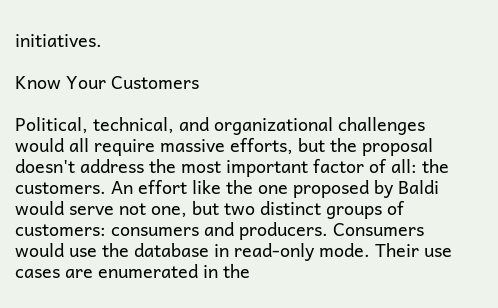initiatives.

Know Your Customers

Political, technical, and organizational challenges would all require massive efforts, but the proposal doesn't address the most important factor of all: the customers. An effort like the one proposed by Baldi would serve not one, but two distinct groups of customers: consumers and producers. Consumers would use the database in read-only mode. Their use cases are enumerated in the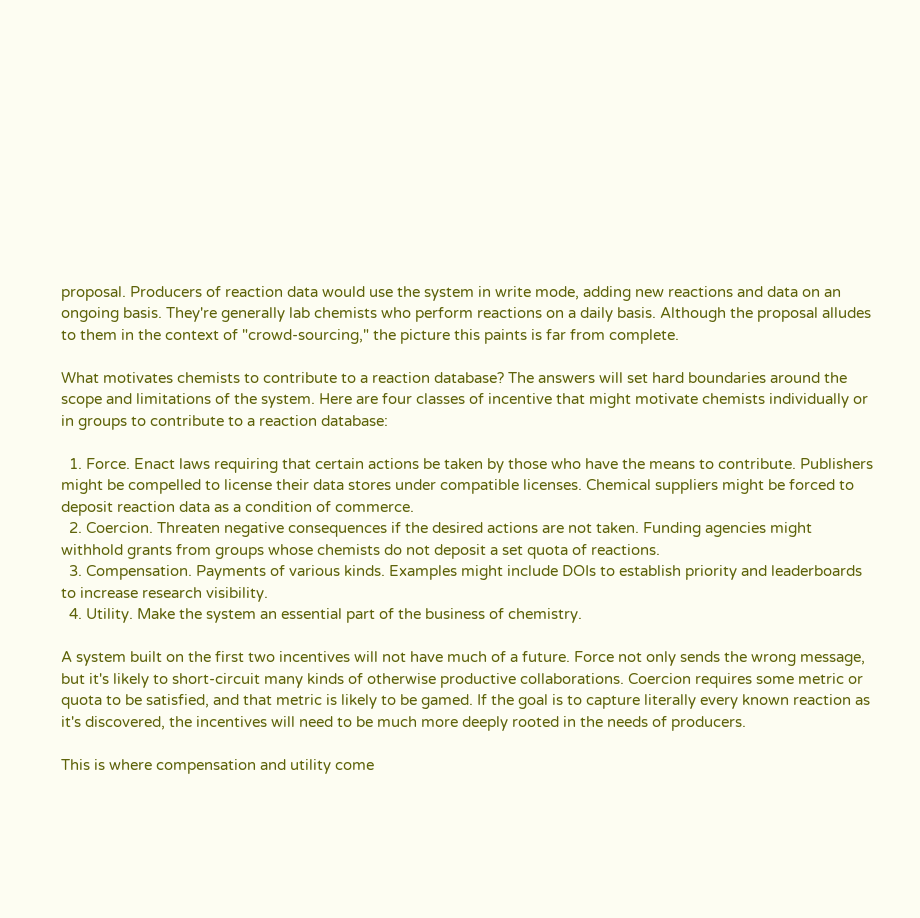proposal. Producers of reaction data would use the system in write mode, adding new reactions and data on an ongoing basis. They're generally lab chemists who perform reactions on a daily basis. Although the proposal alludes to them in the context of "crowd-sourcing," the picture this paints is far from complete.

What motivates chemists to contribute to a reaction database? The answers will set hard boundaries around the scope and limitations of the system. Here are four classes of incentive that might motivate chemists individually or in groups to contribute to a reaction database:

  1. Force. Enact laws requiring that certain actions be taken by those who have the means to contribute. Publishers might be compelled to license their data stores under compatible licenses. Chemical suppliers might be forced to deposit reaction data as a condition of commerce.
  2. Coercion. Threaten negative consequences if the desired actions are not taken. Funding agencies might withhold grants from groups whose chemists do not deposit a set quota of reactions.
  3. Compensation. Payments of various kinds. Examples might include DOIs to establish priority and leaderboards to increase research visibility.
  4. Utility. Make the system an essential part of the business of chemistry.

A system built on the first two incentives will not have much of a future. Force not only sends the wrong message, but it's likely to short-circuit many kinds of otherwise productive collaborations. Coercion requires some metric or quota to be satisfied, and that metric is likely to be gamed. If the goal is to capture literally every known reaction as it's discovered, the incentives will need to be much more deeply rooted in the needs of producers.

This is where compensation and utility come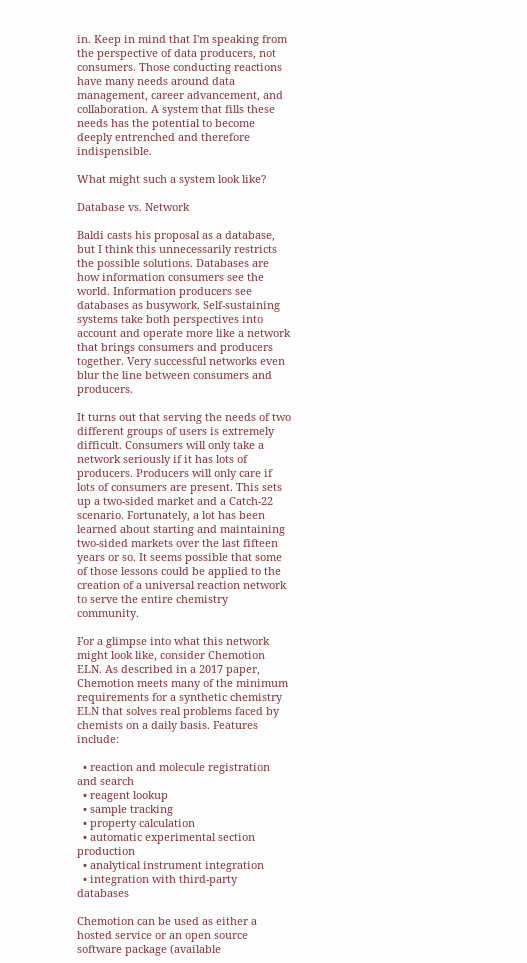in. Keep in mind that I'm speaking from the perspective of data producers, not consumers. Those conducting reactions have many needs around data management, career advancement, and collaboration. A system that fills these needs has the potential to become deeply entrenched and therefore indispensible.

What might such a system look like?

Database vs. Network

Baldi casts his proposal as a database, but I think this unnecessarily restricts the possible solutions. Databases are how information consumers see the world. Information producers see databases as busywork. Self-sustaining systems take both perspectives into account and operate more like a network that brings consumers and producers together. Very successful networks even blur the line between consumers and producers.

It turns out that serving the needs of two different groups of users is extremely difficult. Consumers will only take a network seriously if it has lots of producers. Producers will only care if lots of consumers are present. This sets up a two-sided market and a Catch-22 scenario. Fortunately, a lot has been learned about starting and maintaining two-sided markets over the last fifteen years or so. It seems possible that some of those lessons could be applied to the creation of a universal reaction network to serve the entire chemistry community.

For a glimpse into what this network might look like, consider Chemotion ELN. As described in a 2017 paper, Chemotion meets many of the minimum requirements for a synthetic chemistry ELN that solves real problems faced by chemists on a daily basis. Features include:

  • reaction and molecule registration and search
  • reagent lookup
  • sample tracking
  • property calculation
  • automatic experimental section production
  • analytical instrument integration
  • integration with third-party databases

Chemotion can be used as either a hosted service or an open source software package (available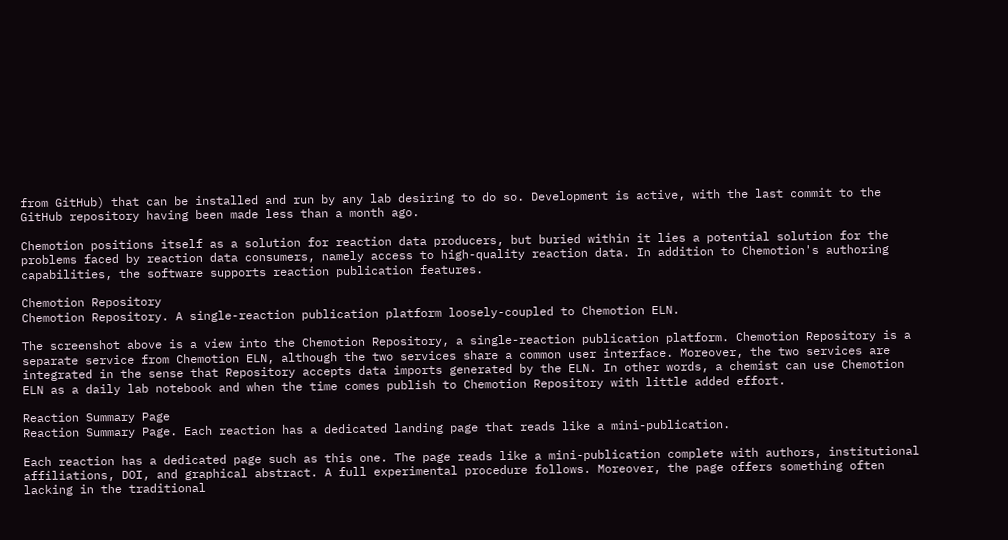from GitHub) that can be installed and run by any lab desiring to do so. Development is active, with the last commit to the GitHub repository having been made less than a month ago.

Chemotion positions itself as a solution for reaction data producers, but buried within it lies a potential solution for the problems faced by reaction data consumers, namely access to high-quality reaction data. In addition to Chemotion's authoring capabilities, the software supports reaction publication features.

Chemotion Repository
Chemotion Repository. A single-reaction publication platform loosely-coupled to Chemotion ELN.

The screenshot above is a view into the Chemotion Repository, a single-reaction publication platform. Chemotion Repository is a separate service from Chemotion ELN, although the two services share a common user interface. Moreover, the two services are integrated in the sense that Repository accepts data imports generated by the ELN. In other words, a chemist can use Chemotion ELN as a daily lab notebook and when the time comes publish to Chemotion Repository with little added effort.

Reaction Summary Page
Reaction Summary Page. Each reaction has a dedicated landing page that reads like a mini-publication.

Each reaction has a dedicated page such as this one. The page reads like a mini-publication complete with authors, institutional affiliations, DOI, and graphical abstract. A full experimental procedure follows. Moreover, the page offers something often lacking in the traditional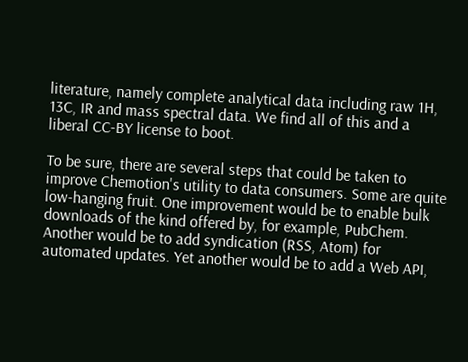literature, namely complete analytical data including raw 1H, 13C, IR and mass spectral data. We find all of this and a liberal CC-BY license to boot.

To be sure, there are several steps that could be taken to improve Chemotion's utility to data consumers. Some are quite low-hanging fruit. One improvement would be to enable bulk downloads of the kind offered by, for example, PubChem. Another would be to add syndication (RSS, Atom) for automated updates. Yet another would be to add a Web API,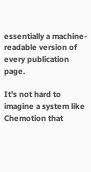essentially a machine-readable version of every publication page.

It's not hard to imagine a system like Chemotion that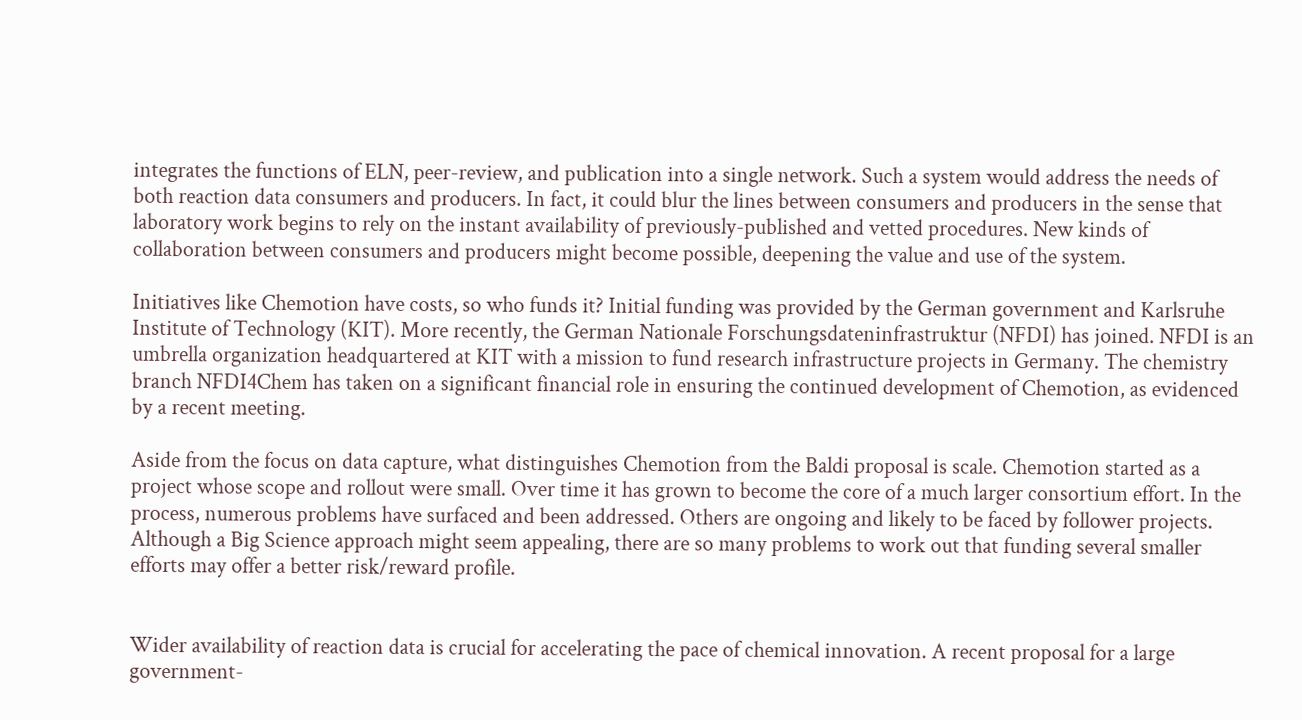integrates the functions of ELN, peer-review, and publication into a single network. Such a system would address the needs of both reaction data consumers and producers. In fact, it could blur the lines between consumers and producers in the sense that laboratory work begins to rely on the instant availability of previously-published and vetted procedures. New kinds of collaboration between consumers and producers might become possible, deepening the value and use of the system.

Initiatives like Chemotion have costs, so who funds it? Initial funding was provided by the German government and Karlsruhe Institute of Technology (KIT). More recently, the German Nationale Forschungsdateninfrastruktur (NFDI) has joined. NFDI is an umbrella organization headquartered at KIT with a mission to fund research infrastructure projects in Germany. The chemistry branch NFDI4Chem has taken on a significant financial role in ensuring the continued development of Chemotion, as evidenced by a recent meeting.

Aside from the focus on data capture, what distinguishes Chemotion from the Baldi proposal is scale. Chemotion started as a project whose scope and rollout were small. Over time it has grown to become the core of a much larger consortium effort. In the process, numerous problems have surfaced and been addressed. Others are ongoing and likely to be faced by follower projects. Although a Big Science approach might seem appealing, there are so many problems to work out that funding several smaller efforts may offer a better risk/reward profile.


Wider availability of reaction data is crucial for accelerating the pace of chemical innovation. A recent proposal for a large government-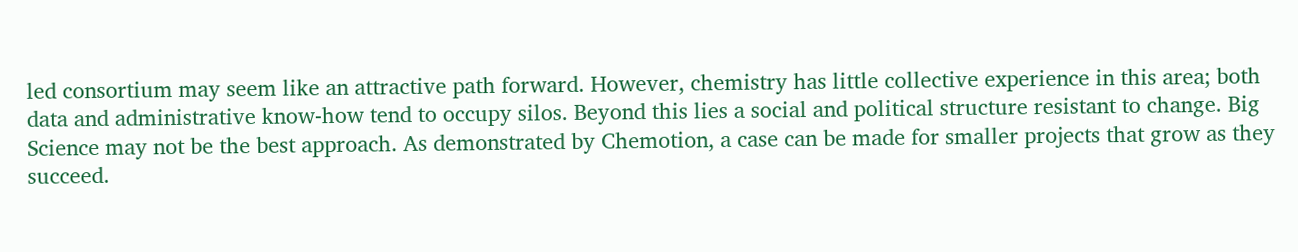led consortium may seem like an attractive path forward. However, chemistry has little collective experience in this area; both data and administrative know-how tend to occupy silos. Beyond this lies a social and political structure resistant to change. Big Science may not be the best approach. As demonstrated by Chemotion, a case can be made for smaller projects that grow as they succeed.